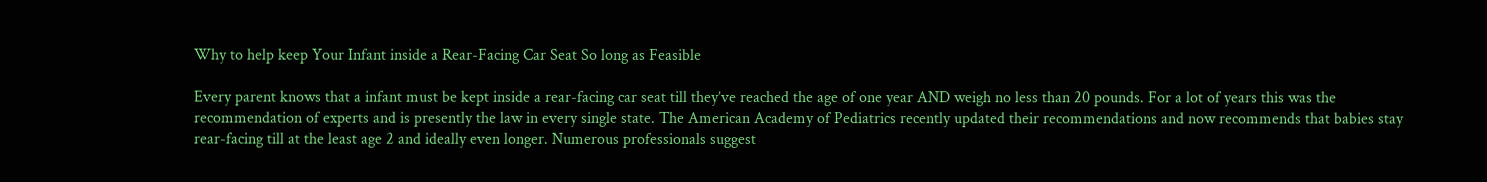Why to help keep Your Infant inside a Rear-Facing Car Seat So long as Feasible

Every parent knows that a infant must be kept inside a rear-facing car seat till they’ve reached the age of one year AND weigh no less than 20 pounds. For a lot of years this was the recommendation of experts and is presently the law in every single state. The American Academy of Pediatrics recently updated their recommendations and now recommends that babies stay rear-facing till at the least age 2 and ideally even longer. Numerous professionals suggest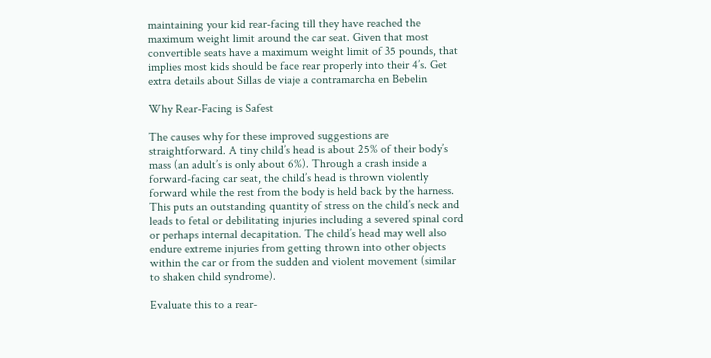maintaining your kid rear-facing till they have reached the maximum weight limit around the car seat. Given that most convertible seats have a maximum weight limit of 35 pounds, that implies most kids should be face rear properly into their 4’s. Get extra details about Sillas de viaje a contramarcha en Bebelin

Why Rear-Facing is Safest

The causes why for these improved suggestions are straightforward. A tiny child’s head is about 25% of their body’s mass (an adult’s is only about 6%). Through a crash inside a forward-facing car seat, the child’s head is thrown violently forward while the rest from the body is held back by the harness. This puts an outstanding quantity of stress on the child’s neck and leads to fetal or debilitating injuries including a severed spinal cord or perhaps internal decapitation. The child’s head may well also endure extreme injuries from getting thrown into other objects within the car or from the sudden and violent movement (similar to shaken child syndrome).

Evaluate this to a rear-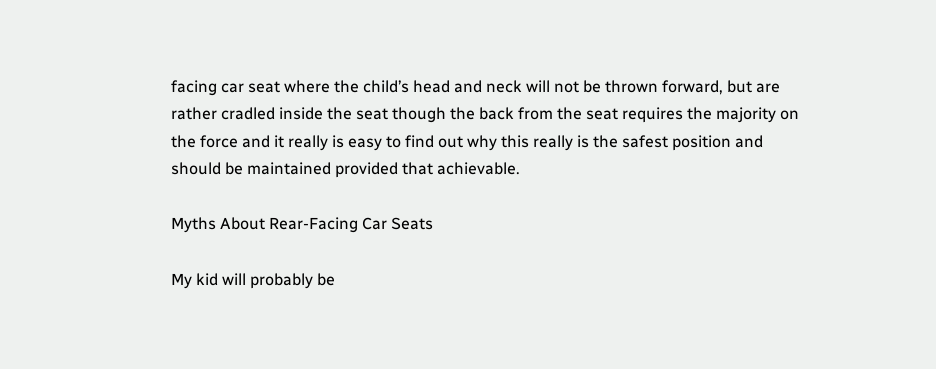facing car seat where the child’s head and neck will not be thrown forward, but are rather cradled inside the seat though the back from the seat requires the majority on the force and it really is easy to find out why this really is the safest position and should be maintained provided that achievable.

Myths About Rear-Facing Car Seats

My kid will probably be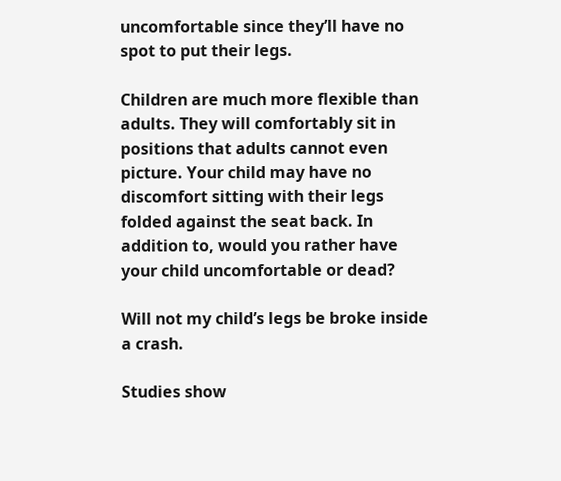uncomfortable since they’ll have no spot to put their legs.

Children are much more flexible than adults. They will comfortably sit in positions that adults cannot even picture. Your child may have no discomfort sitting with their legs folded against the seat back. In addition to, would you rather have your child uncomfortable or dead?

Will not my child’s legs be broke inside a crash.

Studies show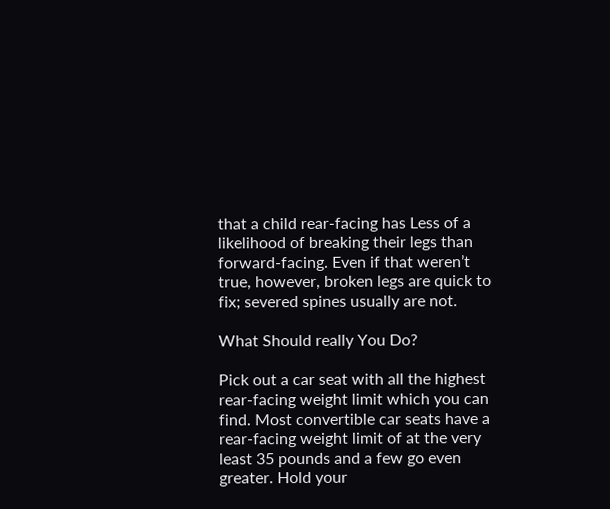that a child rear-facing has Less of a likelihood of breaking their legs than forward-facing. Even if that weren’t true, however, broken legs are quick to fix; severed spines usually are not.

What Should really You Do?

Pick out a car seat with all the highest rear-facing weight limit which you can find. Most convertible car seats have a rear-facing weight limit of at the very least 35 pounds and a few go even greater. Hold your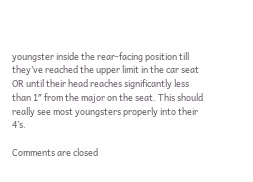youngster inside the rear-facing position till they’ve reached the upper limit in the car seat OR until their head reaches significantly less than 1″ from the major on the seat. This should really see most youngsters properly into their 4’s.

Comments are closed